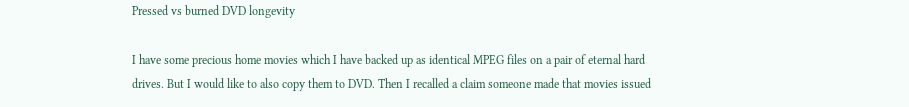Pressed vs burned DVD longevity

I have some precious home movies which I have backed up as identical MPEG files on a pair of eternal hard drives. But I would like to also copy them to DVD. Then I recalled a claim someone made that movies issued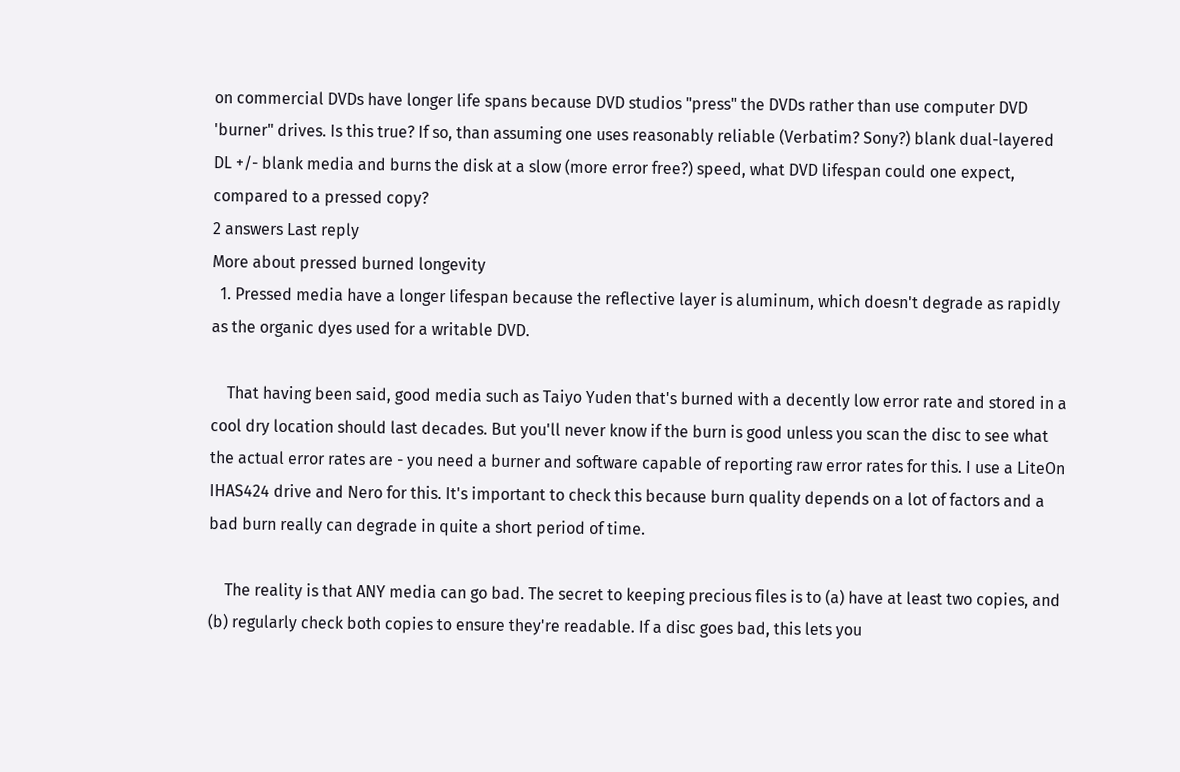on commercial DVDs have longer life spans because DVD studios "press" the DVDs rather than use computer DVD 'burner" drives. Is this true? If so, than assuming one uses reasonably reliable (Verbatim? Sony?) blank dual-layered DL +/- blank media and burns the disk at a slow (more error free?) speed, what DVD lifespan could one expect, compared to a pressed copy?
2 answers Last reply
More about pressed burned longevity
  1. Pressed media have a longer lifespan because the reflective layer is aluminum, which doesn't degrade as rapidly as the organic dyes used for a writable DVD.

    That having been said, good media such as Taiyo Yuden that's burned with a decently low error rate and stored in a cool dry location should last decades. But you'll never know if the burn is good unless you scan the disc to see what the actual error rates are - you need a burner and software capable of reporting raw error rates for this. I use a LiteOn IHAS424 drive and Nero for this. It's important to check this because burn quality depends on a lot of factors and a bad burn really can degrade in quite a short period of time.

    The reality is that ANY media can go bad. The secret to keeping precious files is to (a) have at least two copies, and (b) regularly check both copies to ensure they're readable. If a disc goes bad, this lets you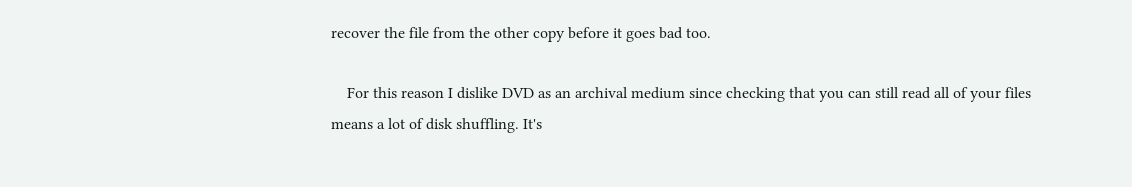recover the file from the other copy before it goes bad too.

    For this reason I dislike DVD as an archival medium since checking that you can still read all of your files means a lot of disk shuffling. It's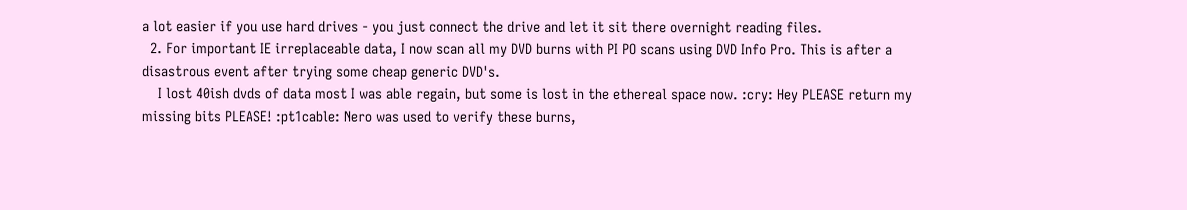a lot easier if you use hard drives - you just connect the drive and let it sit there overnight reading files.
  2. For important IE irreplaceable data, I now scan all my DVD burns with PI PO scans using DVD Info Pro. This is after a disastrous event after trying some cheap generic DVD's.
    I lost 40ish dvds of data most I was able regain, but some is lost in the ethereal space now. :cry: Hey PLEASE return my missing bits PLEASE! :pt1cable: Nero was used to verify these burns,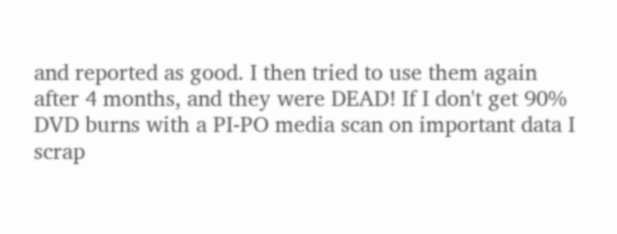and reported as good. I then tried to use them again after 4 months, and they were DEAD! If I don't get 90% DVD burns with a PI-PO media scan on important data I scrap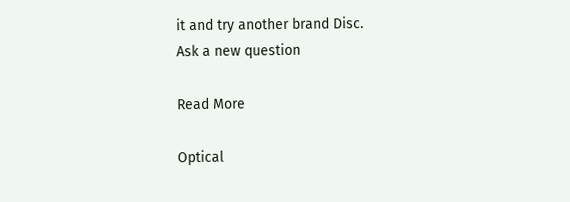it and try another brand Disc.
Ask a new question

Read More

Optical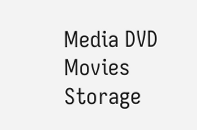Media DVD Movies Storage